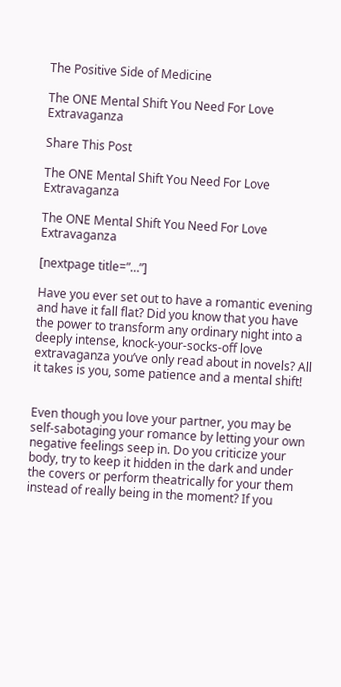The Positive Side of Medicine

The ONE Mental Shift You Need For Love Extravaganza

Share This Post

The ONE Mental Shift You Need For Love Extravaganza

The ONE Mental Shift You Need For Love Extravaganza

[nextpage title=”…”]

Have you ever set out to have a romantic evening and have it fall flat? Did you know that you have the power to transform any ordinary night into a deeply intense, knock-your-socks-off love extravaganza you’ve only read about in novels? All it takes is you, some patience and a mental shift!


Even though you love your partner, you may be self-sabotaging your romance by letting your own negative feelings seep in. Do you criticize your body, try to keep it hidden in the dark and under the covers or perform theatrically for your them instead of really being in the moment? If you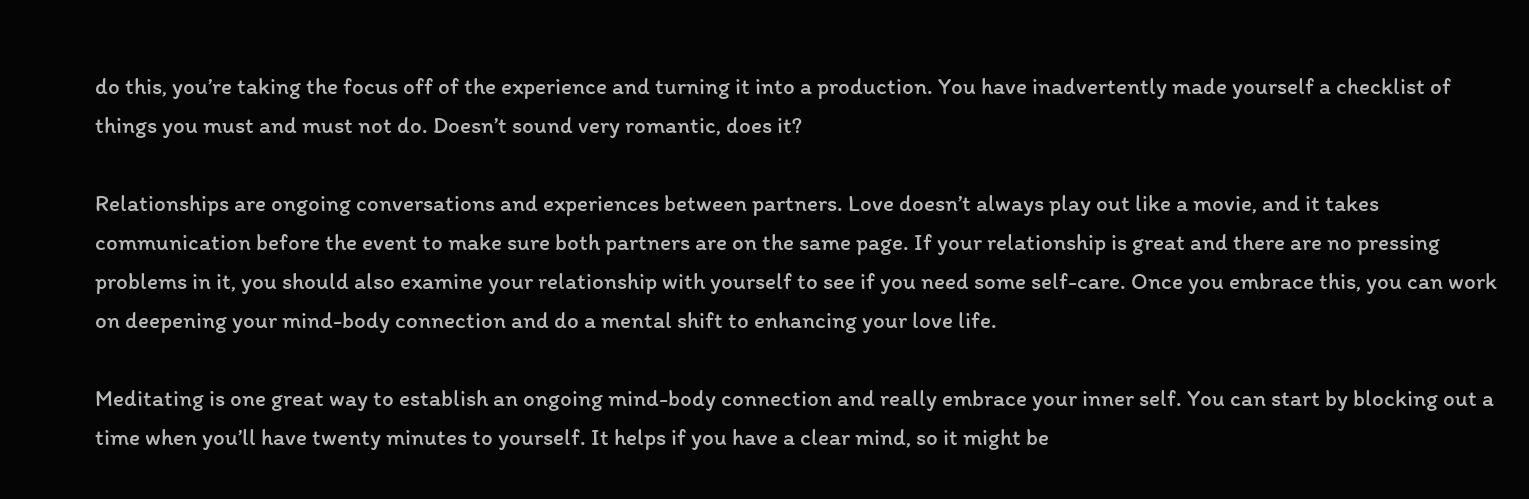do this, you’re taking the focus off of the experience and turning it into a production. You have inadvertently made yourself a checklist of things you must and must not do. Doesn’t sound very romantic, does it?

Relationships are ongoing conversations and experiences between partners. Love doesn’t always play out like a movie, and it takes communication before the event to make sure both partners are on the same page. If your relationship is great and there are no pressing problems in it, you should also examine your relationship with yourself to see if you need some self-care. Once you embrace this, you can work on deepening your mind-body connection and do a mental shift to enhancing your love life.

Meditating is one great way to establish an ongoing mind-body connection and really embrace your inner self. You can start by blocking out a time when you’ll have twenty minutes to yourself. It helps if you have a clear mind, so it might be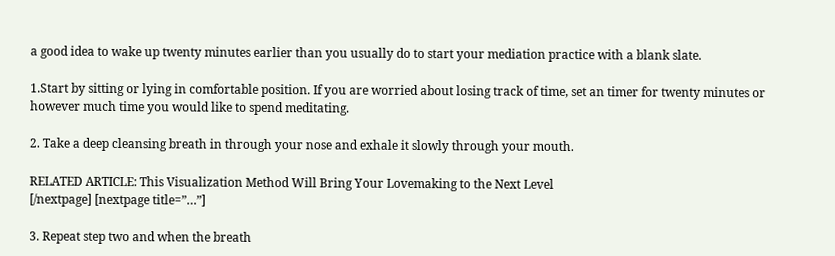a good idea to wake up twenty minutes earlier than you usually do to start your mediation practice with a blank slate.

1.Start by sitting or lying in comfortable position. If you are worried about losing track of time, set an timer for twenty minutes or however much time you would like to spend meditating.

2. Take a deep cleansing breath in through your nose and exhale it slowly through your mouth.

RELATED ARTICLE: This Visualization Method Will Bring Your Lovemaking to the Next Level
[/nextpage] [nextpage title=”…”]

3. Repeat step two and when the breath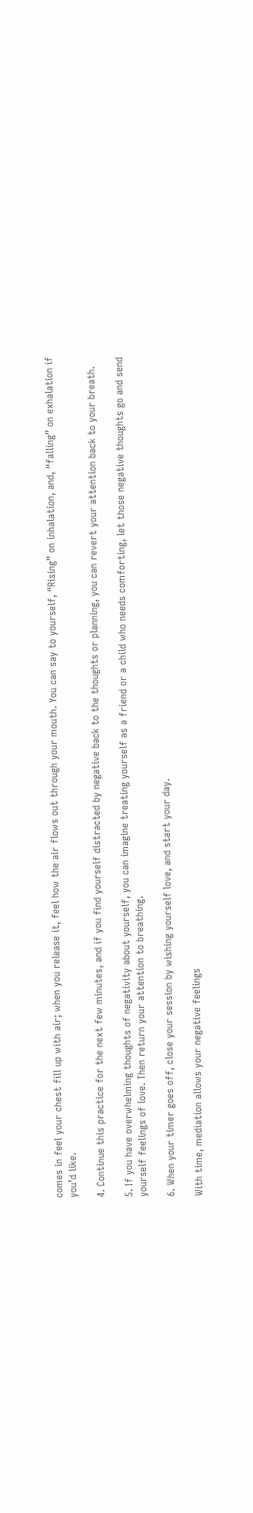comes in feel your chest fill up with air; when you release it, feel how the air flows out through your mouth. You can say to yourself, “Rising” on inhalation, and, “falling” on exhalation if you’d like.

4. Continue this practice for the next few minutes, and if you find yourself distracted by negative back to the thoughts or planning, you can revert your attention back to your breath.

5. If you have overwhelming thoughts of negativity about yourself, you can imagine treating yourself as a friend or a child who needs comforting, let those negative thoughts go and send yourself feelings of love. Then return your attention to breathing.

6. When your timer goes off, close your session by wishing yourself love, and start your day.

With time, mediation allows your negative feelings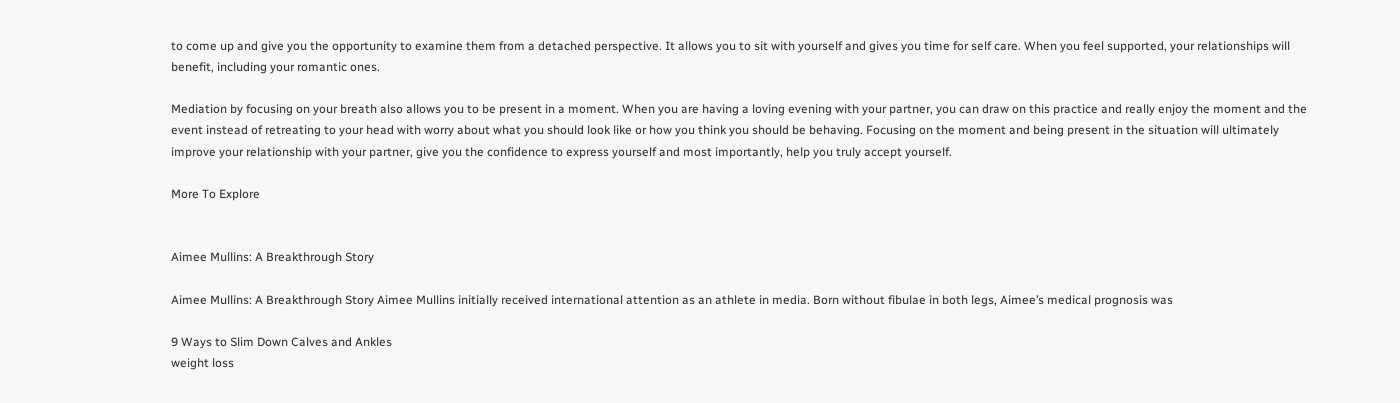to come up and give you the opportunity to examine them from a detached perspective. It allows you to sit with yourself and gives you time for self care. When you feel supported, your relationships will benefit, including your romantic ones.

Mediation by focusing on your breath also allows you to be present in a moment. When you are having a loving evening with your partner, you can draw on this practice and really enjoy the moment and the event instead of retreating to your head with worry about what you should look like or how you think you should be behaving. Focusing on the moment and being present in the situation will ultimately improve your relationship with your partner, give you the confidence to express yourself and most importantly, help you truly accept yourself.

More To Explore


Aimee Mullins: A Breakthrough Story

Aimee Mullins: A Breakthrough Story Aimee Mullins initially received international attention as an athlete in media. Born without fibulae in both legs, Aimee’s medical prognosis was

9 Ways to Slim Down Calves and Ankles
weight loss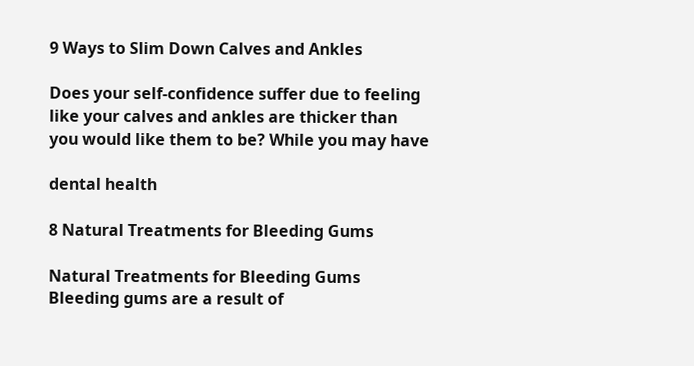9 Ways to Slim Down Calves and Ankles

Does your self-confidence suffer due to feeling like your calves and ankles are thicker than you would like them to be? While you may have

dental health

8 Natural Treatments for Bleeding Gums

Natural Treatments for Bleeding Gums Bleeding gums are a result of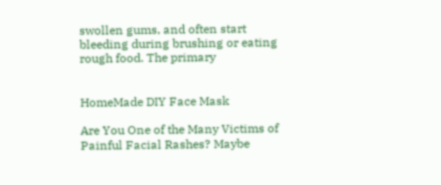swollen gums, and often start bleeding during brushing or eating rough food. The primary


HomeMade DIY Face Mask

Are You One of the Many Victims of Painful Facial Rashes? Maybe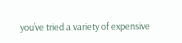you’ve tried a variety of expensive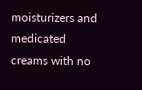moisturizers and medicated creams with no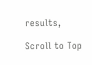results,

Scroll to Top